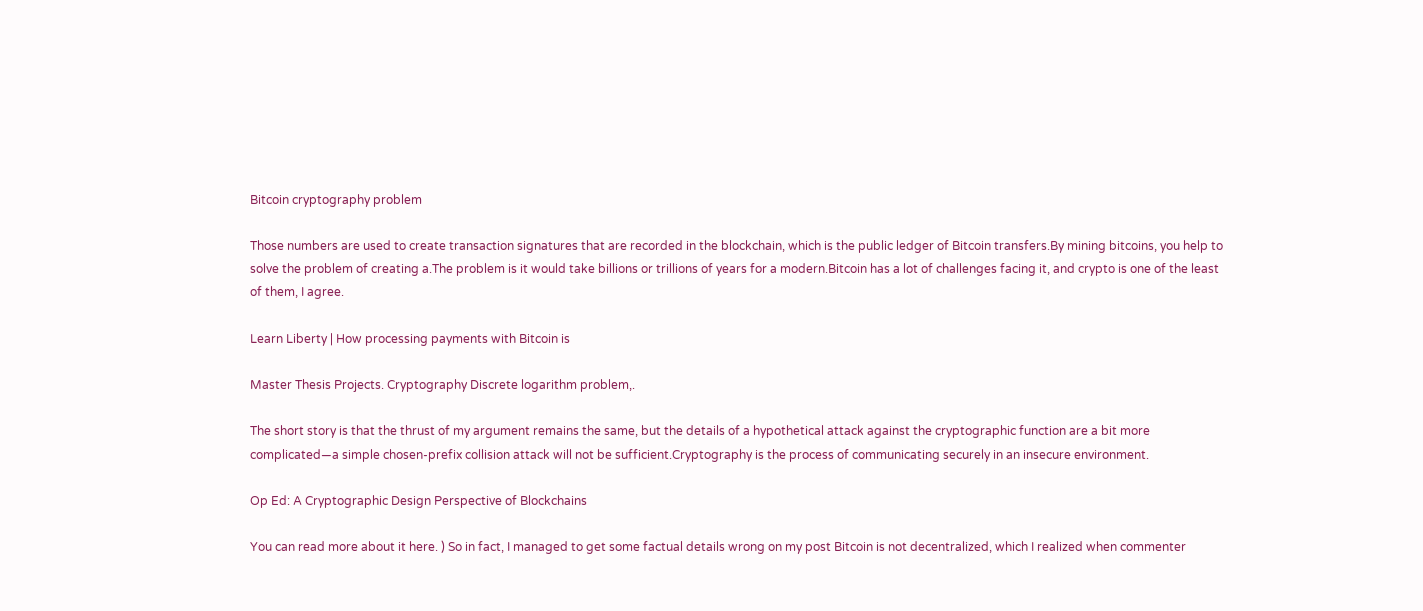Bitcoin cryptography problem

Those numbers are used to create transaction signatures that are recorded in the blockchain, which is the public ledger of Bitcoin transfers.By mining bitcoins, you help to solve the problem of creating a.The problem is it would take billions or trillions of years for a modern.Bitcoin has a lot of challenges facing it, and crypto is one of the least of them, I agree.

Learn Liberty | How processing payments with Bitcoin is

Master Thesis Projects. Cryptography Discrete logarithm problem,.

The short story is that the thrust of my argument remains the same, but the details of a hypothetical attack against the cryptographic function are a bit more complicated—a simple chosen-prefix collision attack will not be sufficient.Cryptography is the process of communicating securely in an insecure environment.

Op Ed: A Cryptographic Design Perspective of Blockchains

You can read more about it here. ) So in fact, I managed to get some factual details wrong on my post Bitcoin is not decentralized, which I realized when commenter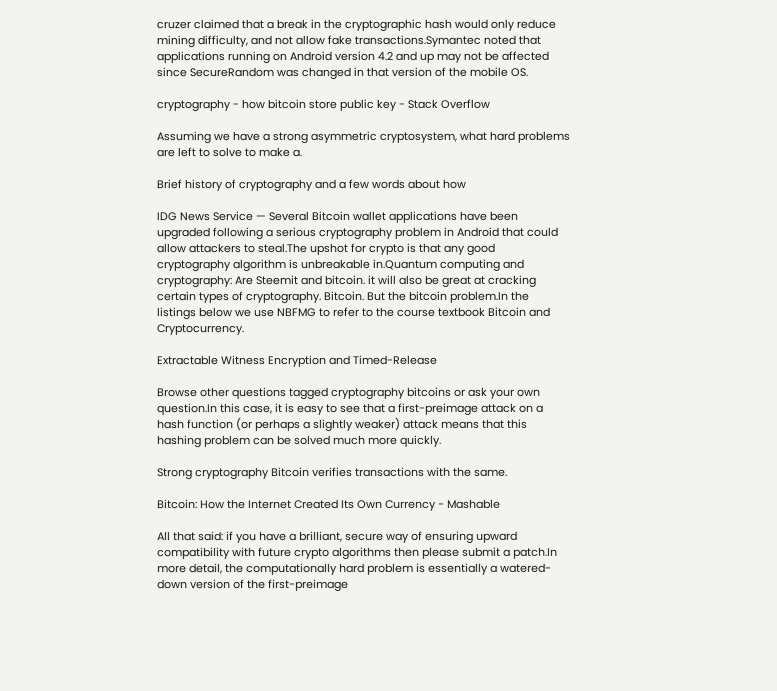cruzer claimed that a break in the cryptographic hash would only reduce mining difficulty, and not allow fake transactions.Symantec noted that applications running on Android version 4.2 and up may not be affected since SecureRandom was changed in that version of the mobile OS.

cryptography - how bitcoin store public key - Stack Overflow

Assuming we have a strong asymmetric cryptosystem, what hard problems are left to solve to make a.

Brief history of cryptography and a few words about how

IDG News Service — Several Bitcoin wallet applications have been upgraded following a serious cryptography problem in Android that could allow attackers to steal.The upshot for crypto is that any good cryptography algorithm is unbreakable in.Quantum computing and cryptography: Are Steemit and bitcoin. it will also be great at cracking certain types of cryptography. Bitcoin. But the bitcoin problem.In the listings below we use NBFMG to refer to the course textbook Bitcoin and Cryptocurrency.

Extractable Witness Encryption and Timed-Release

Browse other questions tagged cryptography bitcoins or ask your own question.In this case, it is easy to see that a first-preimage attack on a hash function (or perhaps a slightly weaker) attack means that this hashing problem can be solved much more quickly.

Strong cryptography Bitcoin verifies transactions with the same.

Bitcoin: How the Internet Created Its Own Currency - Mashable

All that said: if you have a brilliant, secure way of ensuring upward compatibility with future crypto algorithms then please submit a patch.In more detail, the computationally hard problem is essentially a watered-down version of the first-preimage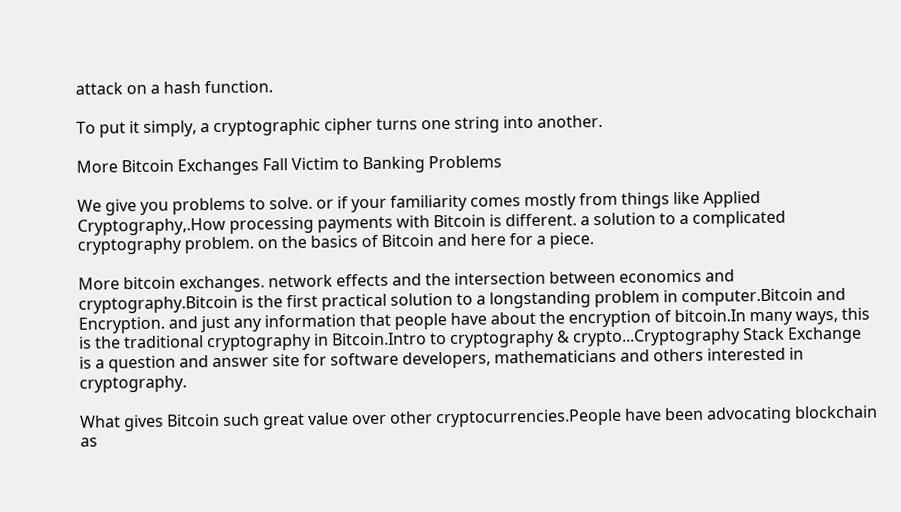attack on a hash function.

To put it simply, a cryptographic cipher turns one string into another.

More Bitcoin Exchanges Fall Victim to Banking Problems

We give you problems to solve. or if your familiarity comes mostly from things like Applied Cryptography,.How processing payments with Bitcoin is different. a solution to a complicated cryptography problem. on the basics of Bitcoin and here for a piece.

More bitcoin exchanges. network effects and the intersection between economics and cryptography.Bitcoin is the first practical solution to a longstanding problem in computer.Bitcoin and Encryption. and just any information that people have about the encryption of bitcoin.In many ways, this is the traditional cryptography in Bitcoin.Intro to cryptography & crypto...Cryptography Stack Exchange is a question and answer site for software developers, mathematicians and others interested in cryptography.

What gives Bitcoin such great value over other cryptocurrencies.People have been advocating blockchain as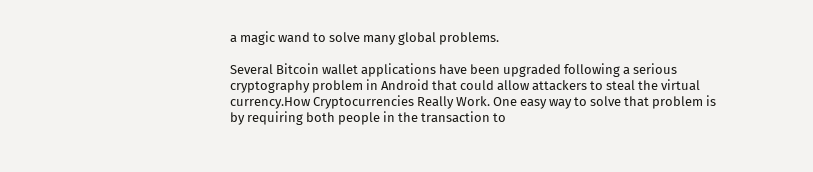a magic wand to solve many global problems.

Several Bitcoin wallet applications have been upgraded following a serious cryptography problem in Android that could allow attackers to steal the virtual currency.How Cryptocurrencies Really Work. One easy way to solve that problem is by requiring both people in the transaction to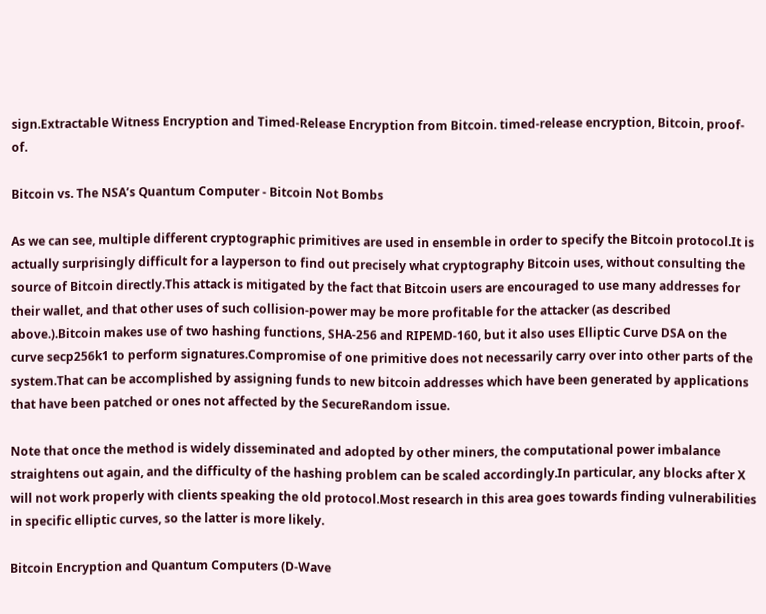sign.Extractable Witness Encryption and Timed-Release Encryption from Bitcoin. timed-release encryption, Bitcoin, proof-of.

Bitcoin vs. The NSA’s Quantum Computer - Bitcoin Not Bombs

As we can see, multiple different cryptographic primitives are used in ensemble in order to specify the Bitcoin protocol.It is actually surprisingly difficult for a layperson to find out precisely what cryptography Bitcoin uses, without consulting the source of Bitcoin directly.This attack is mitigated by the fact that Bitcoin users are encouraged to use many addresses for their wallet, and that other uses of such collision-power may be more profitable for the attacker (as described above.).Bitcoin makes use of two hashing functions, SHA-256 and RIPEMD-160, but it also uses Elliptic Curve DSA on the curve secp256k1 to perform signatures.Compromise of one primitive does not necessarily carry over into other parts of the system.That can be accomplished by assigning funds to new bitcoin addresses which have been generated by applications that have been patched or ones not affected by the SecureRandom issue.

Note that once the method is widely disseminated and adopted by other miners, the computational power imbalance straightens out again, and the difficulty of the hashing problem can be scaled accordingly.In particular, any blocks after X will not work properly with clients speaking the old protocol.Most research in this area goes towards finding vulnerabilities in specific elliptic curves, so the latter is more likely.

Bitcoin Encryption and Quantum Computers (D-Wave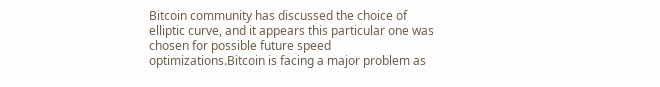Bitcoin community has discussed the choice of elliptic curve, and it appears this particular one was chosen for possible future speed optimizations.Bitcoin is facing a major problem as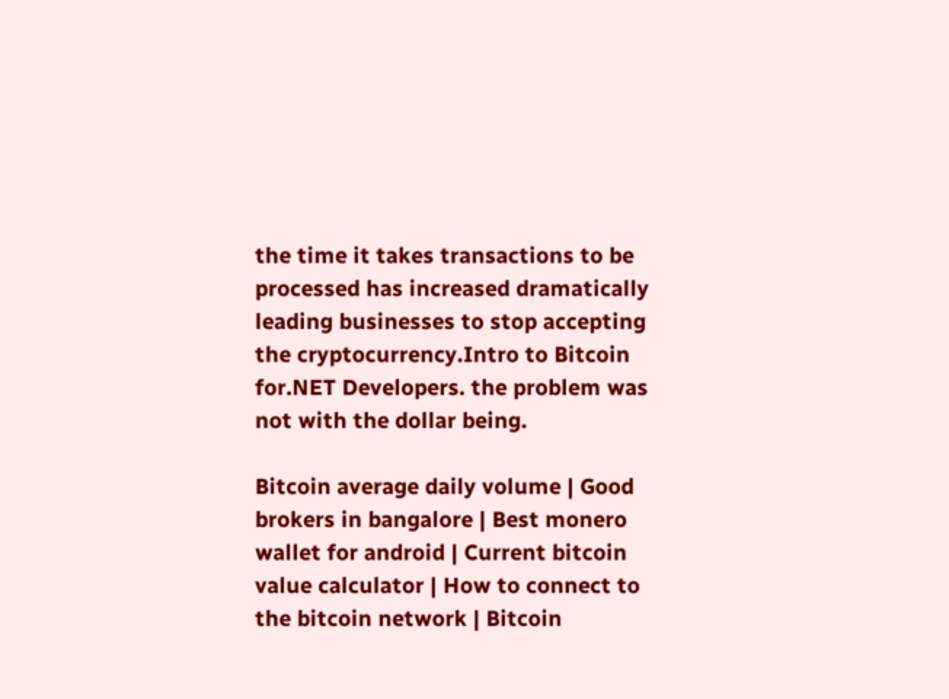the time it takes transactions to be processed has increased dramatically leading businesses to stop accepting the cryptocurrency.Intro to Bitcoin for.NET Developers. the problem was not with the dollar being.

Bitcoin average daily volume | Good brokers in bangalore | Best monero wallet for android | Current bitcoin value calculator | How to connect to the bitcoin network | Bitcoin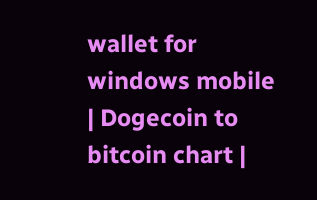wallet for windows mobile | Dogecoin to bitcoin chart |